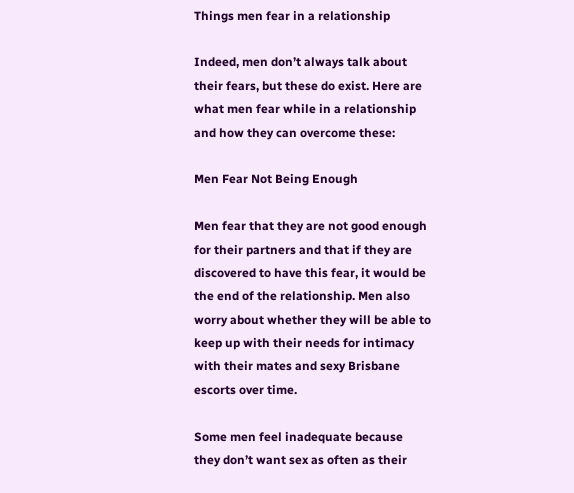Things men fear in a relationship

Indeed, men don’t always talk about their fears, but these do exist. Here are what men fear while in a relationship and how they can overcome these:

Men Fear Not Being Enough

Men fear that they are not good enough for their partners and that if they are discovered to have this fear, it would be the end of the relationship. Men also worry about whether they will be able to keep up with their needs for intimacy with their mates and sexy Brisbane escorts over time.

Some men feel inadequate because they don’t want sex as often as their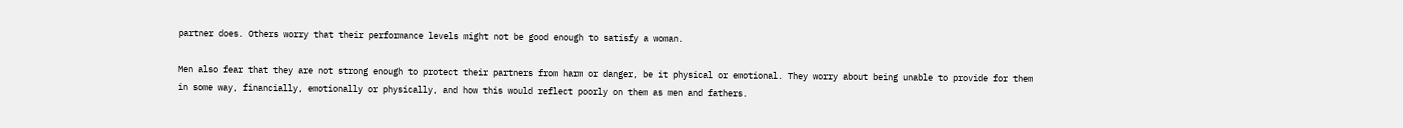partner does. Others worry that their performance levels might not be good enough to satisfy a woman.

Men also fear that they are not strong enough to protect their partners from harm or danger, be it physical or emotional. They worry about being unable to provide for them in some way, financially, emotionally or physically, and how this would reflect poorly on them as men and fathers.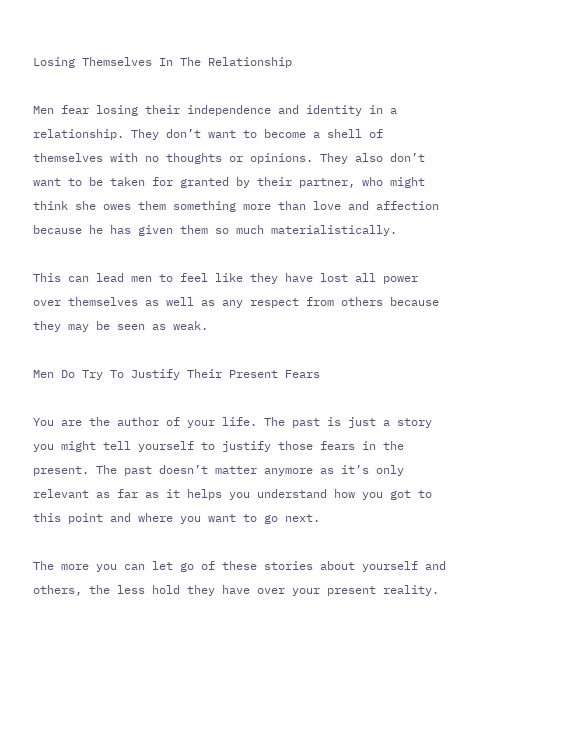Losing Themselves In The Relationship

Men fear losing their independence and identity in a relationship. They don’t want to become a shell of themselves with no thoughts or opinions. They also don’t want to be taken for granted by their partner, who might think she owes them something more than love and affection because he has given them so much materialistically.

This can lead men to feel like they have lost all power over themselves as well as any respect from others because they may be seen as weak.

Men Do Try To Justify Their Present Fears

You are the author of your life. The past is just a story you might tell yourself to justify those fears in the present. The past doesn’t matter anymore as it’s only relevant as far as it helps you understand how you got to this point and where you want to go next.

The more you can let go of these stories about yourself and others, the less hold they have over your present reality.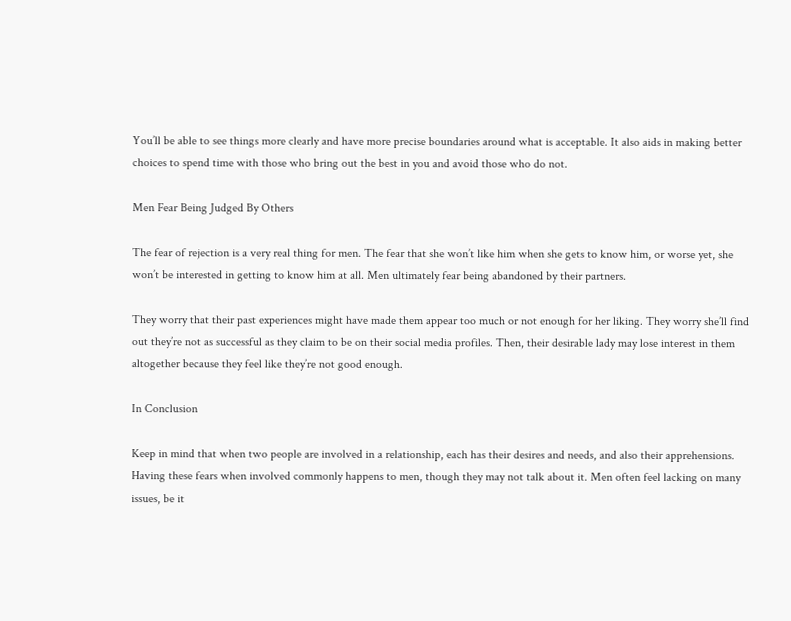You’ll be able to see things more clearly and have more precise boundaries around what is acceptable. It also aids in making better choices to spend time with those who bring out the best in you and avoid those who do not.

Men Fear Being Judged By Others

The fear of rejection is a very real thing for men. The fear that she won’t like him when she gets to know him, or worse yet, she won’t be interested in getting to know him at all. Men ultimately fear being abandoned by their partners.

They worry that their past experiences might have made them appear too much or not enough for her liking. They worry she’ll find out they’re not as successful as they claim to be on their social media profiles. Then, their desirable lady may lose interest in them altogether because they feel like they’re not good enough.

In Conclusion

Keep in mind that when two people are involved in a relationship, each has their desires and needs, and also their apprehensions. Having these fears when involved commonly happens to men, though they may not talk about it. Men often feel lacking on many issues, be it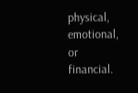physical, emotional, or financial.